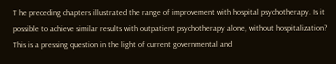T he preceding chapters illustrated the range of improvement with hospital psychotherapy. Is it possible to achieve similar results with outpatient psychotherapy alone, without hospitalization? This is a pressing question in the light of current governmental and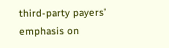third-party payers’ emphasis on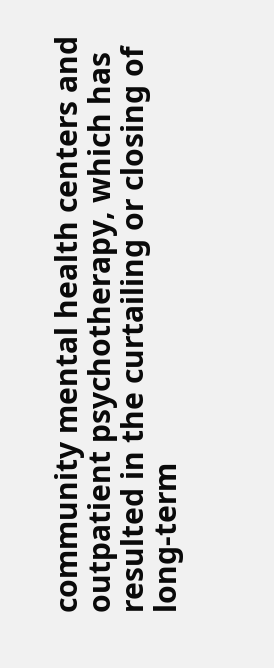community mental health centers and outpatient psychotherapy, which has resulted in the curtailing or closing of long-term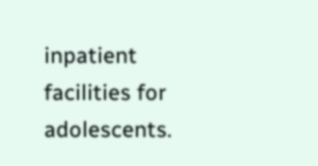inpatient facilities for adolescents.